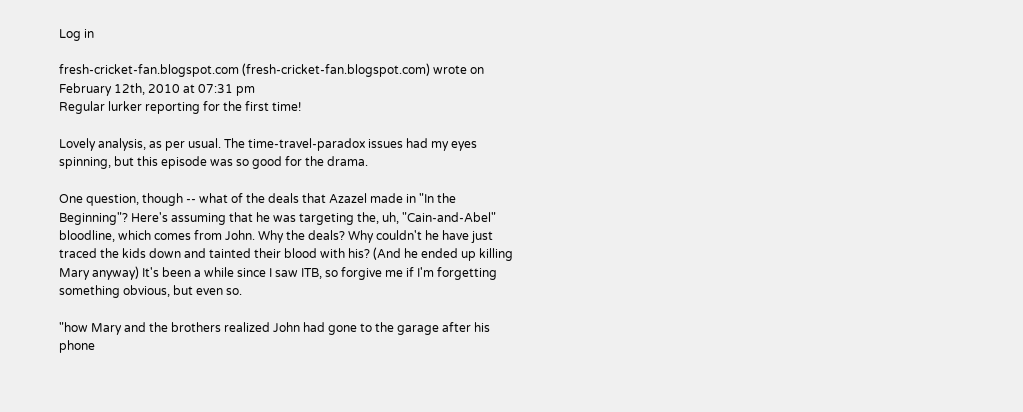Log in

fresh-cricket-fan.blogspot.com (fresh-cricket-fan.blogspot.com) wrote on February 12th, 2010 at 07:31 pm
Regular lurker reporting for the first time!

Lovely analysis, as per usual. The time-travel-paradox issues had my eyes spinning, but this episode was so good for the drama.

One question, though -- what of the deals that Azazel made in "In the Beginning"? Here's assuming that he was targeting the, uh, "Cain-and-Abel" bloodline, which comes from John. Why the deals? Why couldn't he have just traced the kids down and tainted their blood with his? (And he ended up killing Mary anyway) It's been a while since I saw ITB, so forgive me if I'm forgetting something obvious, but even so.

"how Mary and the brothers realized John had gone to the garage after his phone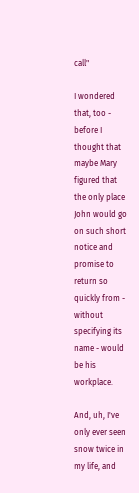call"

I wondered that, too - before I thought that maybe Mary figured that the only place John would go on such short notice and promise to return so quickly from - without specifying its name - would be his workplace.

And, uh, I've only ever seen snow twice in my life, and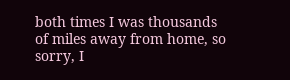both times I was thousands of miles away from home, so sorry, I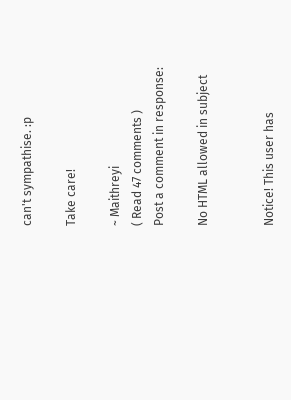can't sympathise. :p

Take care!

~ Maithreyi
( Read 47 comments )
Post a comment in response:

No HTML allowed in subject


Notice! This user has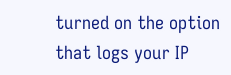turned on the option that logs your IP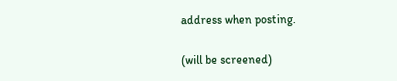address when posting.

(will be screened)